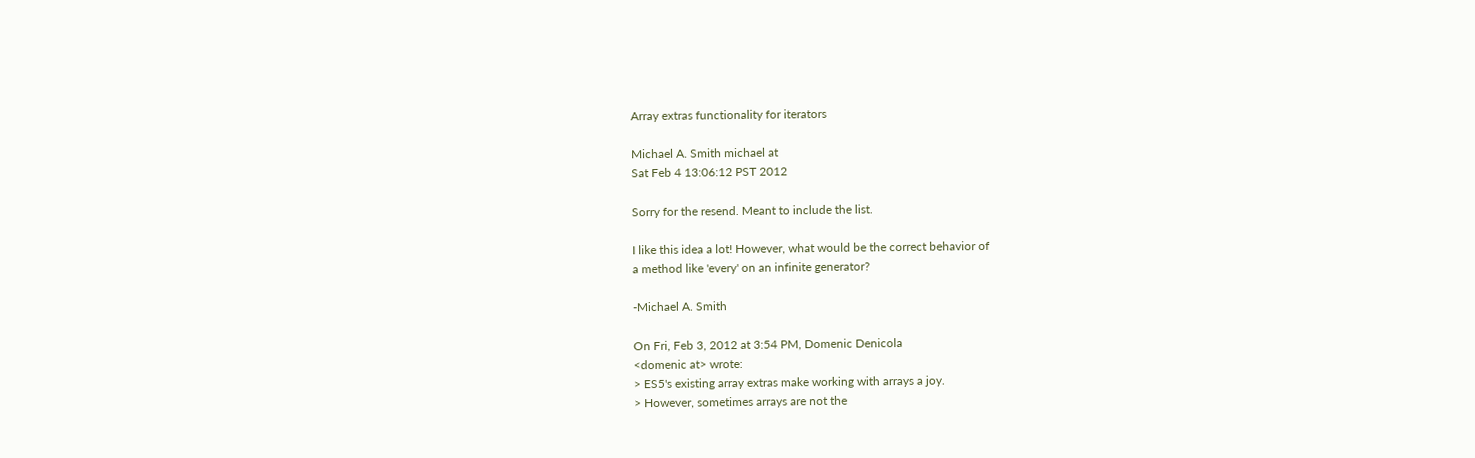Array extras functionality for iterators

Michael A. Smith michael at
Sat Feb 4 13:06:12 PST 2012

Sorry for the resend. Meant to include the list.

I like this idea a lot! However, what would be the correct behavior of
a method like 'every' on an infinite generator?

-Michael A. Smith

On Fri, Feb 3, 2012 at 3:54 PM, Domenic Denicola
<domenic at> wrote:
> ES5's existing array extras make working with arrays a joy.
> However, sometimes arrays are not the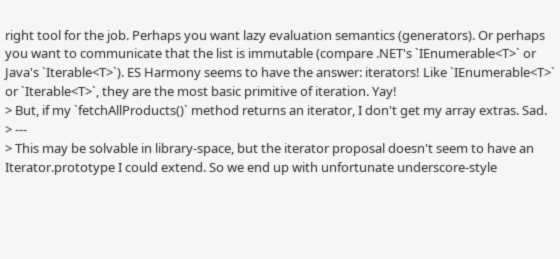right tool for the job. Perhaps you want lazy evaluation semantics (generators). Or perhaps you want to communicate that the list is immutable (compare .NET's `IEnumerable<T>` or Java's `Iterable<T>`). ES Harmony seems to have the answer: iterators! Like `IEnumerable<T>` or `Iterable<T>`, they are the most basic primitive of iteration. Yay!
> But, if my `fetchAllProducts()` method returns an iterator, I don't get my array extras. Sad.
> ---
> This may be solvable in library-space, but the iterator proposal doesn't seem to have an Iterator.prototype I could extend. So we end up with unfortunate underscore-style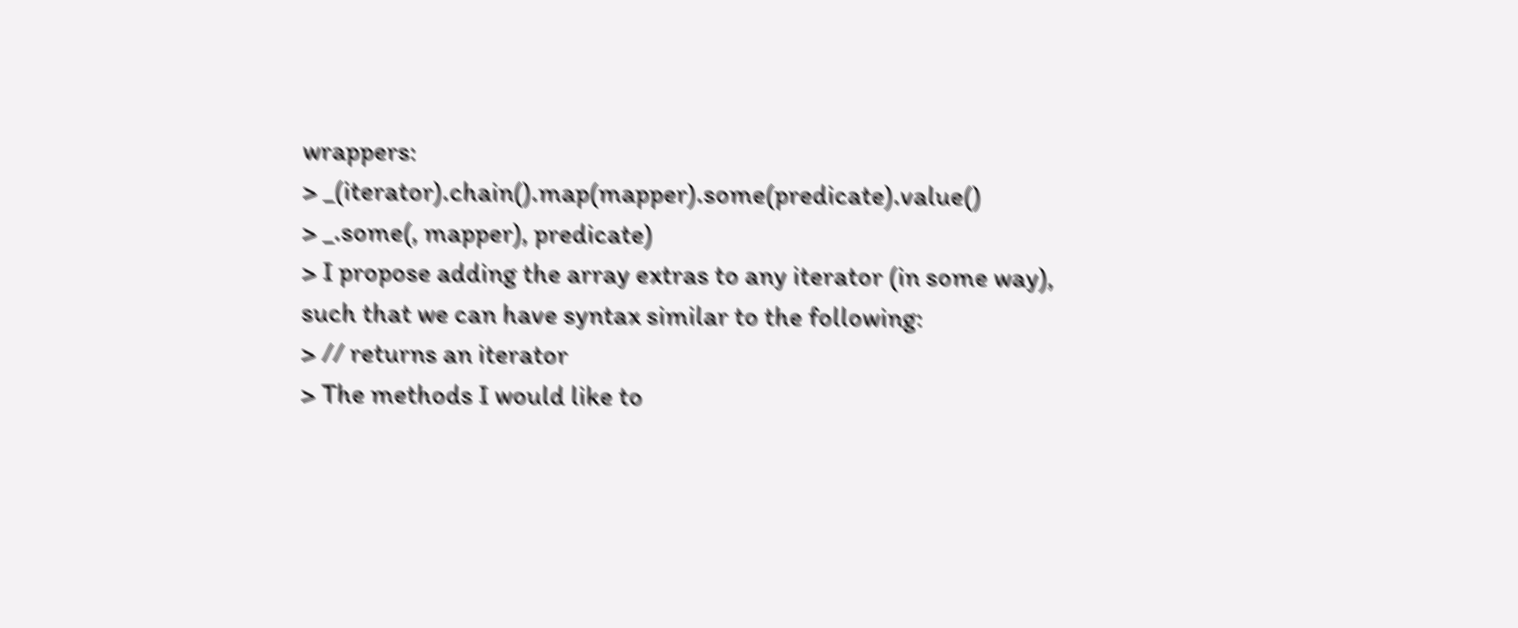wrappers:
> _(iterator).chain().map(mapper).some(predicate).value()
> _.some(, mapper), predicate)
> I propose adding the array extras to any iterator (in some way), such that we can have syntax similar to the following:
> // returns an iterator
> The methods I would like to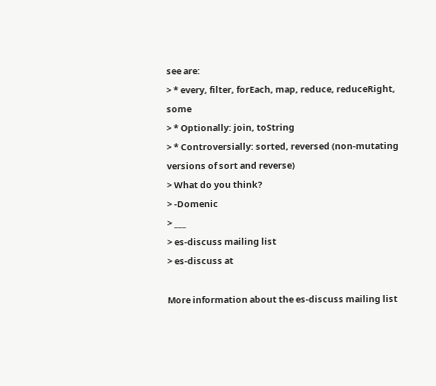see are:
> * every, filter, forEach, map, reduce, reduceRight, some
> * Optionally: join, toString
> * Controversially: sorted, reversed (non-mutating versions of sort and reverse)
> What do you think?
> -Domenic
> ___
> es-discuss mailing list
> es-discuss at

More information about the es-discuss mailing list